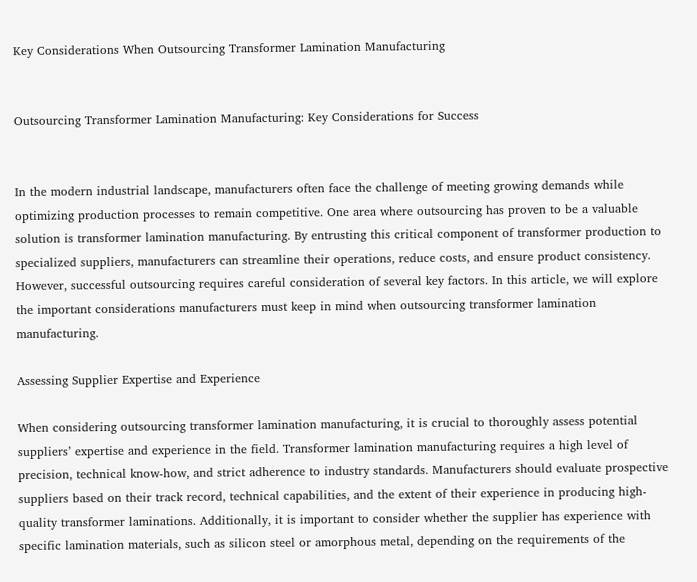Key Considerations When Outsourcing Transformer Lamination Manufacturing


Outsourcing Transformer Lamination Manufacturing: Key Considerations for Success


In the modern industrial landscape, manufacturers often face the challenge of meeting growing demands while optimizing production processes to remain competitive. One area where outsourcing has proven to be a valuable solution is transformer lamination manufacturing. By entrusting this critical component of transformer production to specialized suppliers, manufacturers can streamline their operations, reduce costs, and ensure product consistency. However, successful outsourcing requires careful consideration of several key factors. In this article, we will explore the important considerations manufacturers must keep in mind when outsourcing transformer lamination manufacturing.

Assessing Supplier Expertise and Experience

When considering outsourcing transformer lamination manufacturing, it is crucial to thoroughly assess potential suppliers’ expertise and experience in the field. Transformer lamination manufacturing requires a high level of precision, technical know-how, and strict adherence to industry standards. Manufacturers should evaluate prospective suppliers based on their track record, technical capabilities, and the extent of their experience in producing high-quality transformer laminations. Additionally, it is important to consider whether the supplier has experience with specific lamination materials, such as silicon steel or amorphous metal, depending on the requirements of the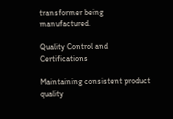transformer being manufactured.

Quality Control and Certifications

Maintaining consistent product quality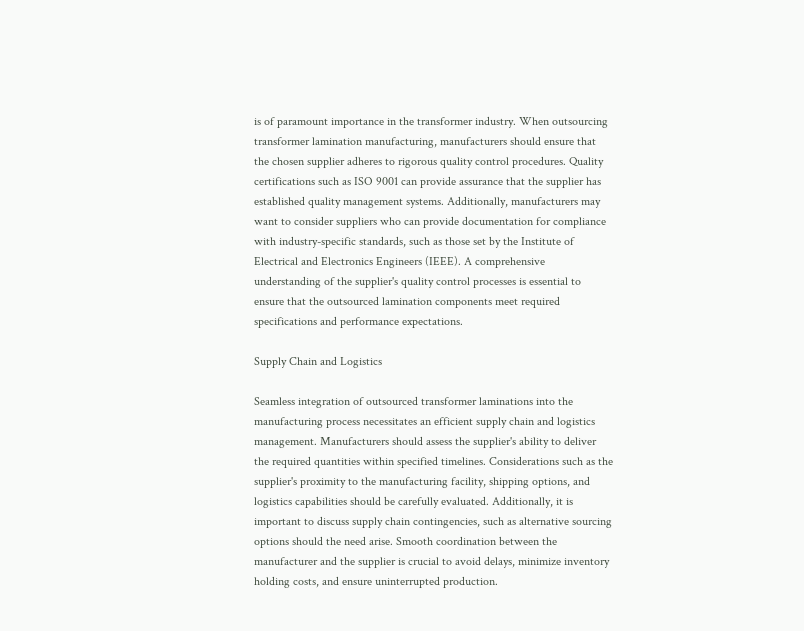is of paramount importance in the transformer industry. When outsourcing transformer lamination manufacturing, manufacturers should ensure that the chosen supplier adheres to rigorous quality control procedures. Quality certifications such as ISO 9001 can provide assurance that the supplier has established quality management systems. Additionally, manufacturers may want to consider suppliers who can provide documentation for compliance with industry-specific standards, such as those set by the Institute of Electrical and Electronics Engineers (IEEE). A comprehensive understanding of the supplier's quality control processes is essential to ensure that the outsourced lamination components meet required specifications and performance expectations.

Supply Chain and Logistics

Seamless integration of outsourced transformer laminations into the manufacturing process necessitates an efficient supply chain and logistics management. Manufacturers should assess the supplier's ability to deliver the required quantities within specified timelines. Considerations such as the supplier's proximity to the manufacturing facility, shipping options, and logistics capabilities should be carefully evaluated. Additionally, it is important to discuss supply chain contingencies, such as alternative sourcing options should the need arise. Smooth coordination between the manufacturer and the supplier is crucial to avoid delays, minimize inventory holding costs, and ensure uninterrupted production.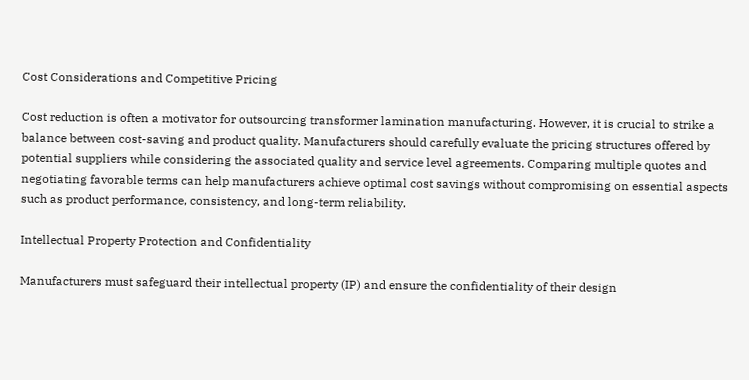Cost Considerations and Competitive Pricing

Cost reduction is often a motivator for outsourcing transformer lamination manufacturing. However, it is crucial to strike a balance between cost-saving and product quality. Manufacturers should carefully evaluate the pricing structures offered by potential suppliers while considering the associated quality and service level agreements. Comparing multiple quotes and negotiating favorable terms can help manufacturers achieve optimal cost savings without compromising on essential aspects such as product performance, consistency, and long-term reliability.

Intellectual Property Protection and Confidentiality

Manufacturers must safeguard their intellectual property (IP) and ensure the confidentiality of their design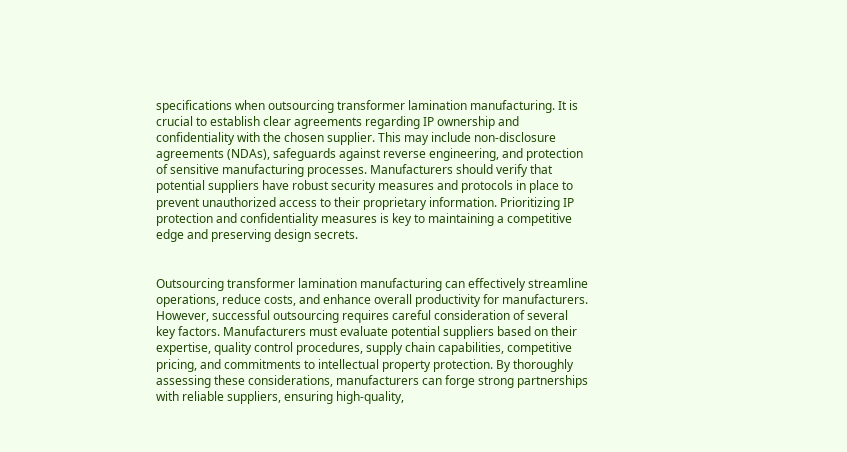specifications when outsourcing transformer lamination manufacturing. It is crucial to establish clear agreements regarding IP ownership and confidentiality with the chosen supplier. This may include non-disclosure agreements (NDAs), safeguards against reverse engineering, and protection of sensitive manufacturing processes. Manufacturers should verify that potential suppliers have robust security measures and protocols in place to prevent unauthorized access to their proprietary information. Prioritizing IP protection and confidentiality measures is key to maintaining a competitive edge and preserving design secrets.


Outsourcing transformer lamination manufacturing can effectively streamline operations, reduce costs, and enhance overall productivity for manufacturers. However, successful outsourcing requires careful consideration of several key factors. Manufacturers must evaluate potential suppliers based on their expertise, quality control procedures, supply chain capabilities, competitive pricing, and commitments to intellectual property protection. By thoroughly assessing these considerations, manufacturers can forge strong partnerships with reliable suppliers, ensuring high-quality,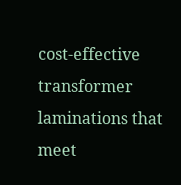cost-effective transformer laminations that meet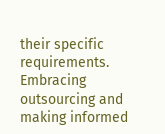their specific requirements. Embracing outsourcing and making informed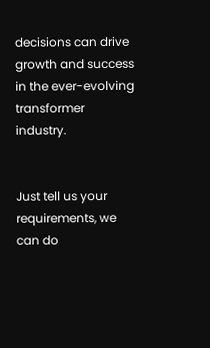decisions can drive growth and success in the ever-evolving transformer industry.


Just tell us your requirements, we can do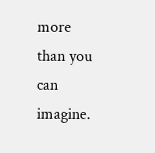more than you can imagine.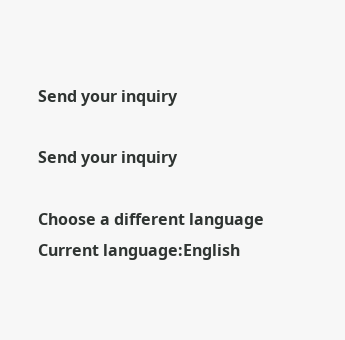Send your inquiry

Send your inquiry

Choose a different language
Current language:English